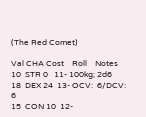(The Red Comet)

Val CHA Cost    Roll    Notes
10  STR 0   11- 100kg; 2d6
18  DEX 24  13- OCV:  6/DCV:  6
15  CON 10  12-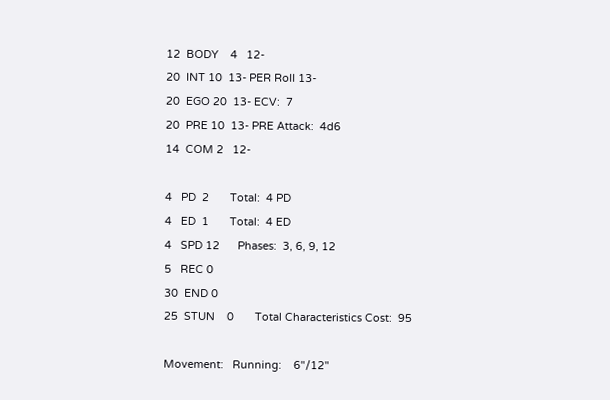12  BODY    4   12-
20  INT 10  13- PER Roll 13-
20  EGO 20  13- ECV:  7
20  PRE 10  13- PRE Attack:  4d6
14  COM 2   12-

4   PD  2       Total:  4 PD
4   ED  1       Total:  4 ED
4   SPD 12      Phases:  3, 6, 9, 12
5   REC 0
30  END 0
25  STUN    0       Total Characteristics Cost:  95

Movement:   Running:    6"/12"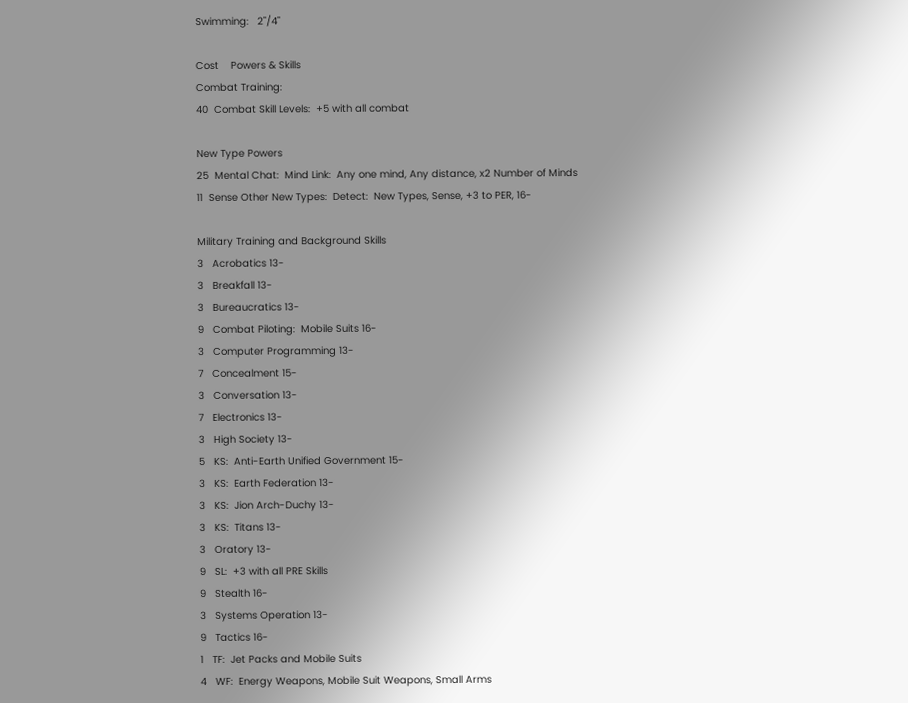Swimming:   2"/4"

Cost    Powers & Skills
Combat Training:
40  Combat Skill Levels:  +5 with all combat

New Type Powers
25  Mental Chat:  Mind Link:  Any one mind, Any distance, x2 Number of Minds
11  Sense Other New Types:  Detect:  New Types, Sense, +3 to PER, 16-

Military Training and Background Skills
3   Acrobatics 13-
3   Breakfall 13-
3   Bureaucratics 13-
9   Combat Piloting:  Mobile Suits 16-
3   Computer Programming 13-
7   Concealment 15-
3   Conversation 13-
7   Electronics 13-
3   High Society 13-
5   KS:  Anti-Earth Unified Government 15-
3   KS:  Earth Federation 13-
3   KS:  Jion Arch-Duchy 13-
3   KS:  Titans 13-
3   Oratory 13-
9   SL:  +3 with all PRE Skills
9   Stealth 16-
3   Systems Operation 13-
9   Tactics 16-
1   TF:  Jet Packs and Mobile Suits
4   WF:  Energy Weapons, Mobile Suit Weapons, Small Arms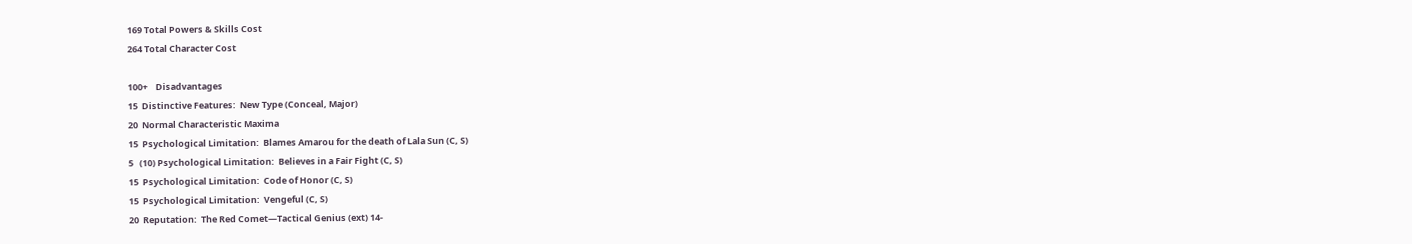169 Total Powers & Skills Cost
264 Total Character Cost

100+    Disadvantages
15  Distinctive Features:  New Type (Conceal, Major)
20  Normal Characteristic Maxima
15  Psychological Limitation:  Blames Amarou for the death of Lala Sun (C, S)
5   (10) Psychological Limitation:  Believes in a Fair Fight (C, S)
15  Psychological Limitation:  Code of Honor (C, S)
15  Psychological Limitation:  Vengeful (C, S)
20  Reputation:  The Red Comet—Tactical Genius (ext) 14-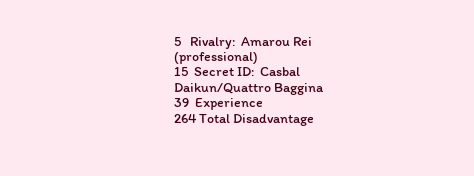5   Rivalry:  Amarou Rei (professional)
15  Secret ID:  Casbal Daikun/Quattro Baggina
39  Experience
264 Total Disadvantage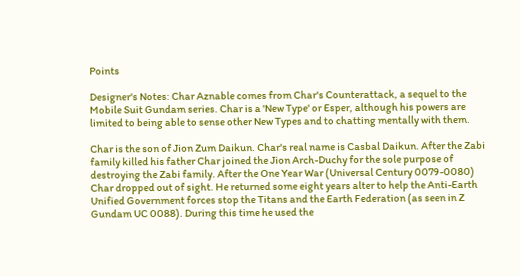Points

Designer's Notes: Char Aznable comes from Char's Counterattack, a sequel to the Mobile Suit Gundam series. Char is a 'New Type' or Esper, although his powers are limited to being able to sense other New Types and to chatting mentally with them.

Char is the son of Jion Zum Daikun. Char's real name is Casbal Daikun. After the Zabi family killed his father Char joined the Jion Arch-Duchy for the sole purpose of destroying the Zabi family. After the One Year War (Universal Century 0079-0080) Char dropped out of sight. He returned some eight years alter to help the Anti-Earth Unified Government forces stop the Titans and the Earth Federation (as seen in Z Gundam UC 0088). During this time he used the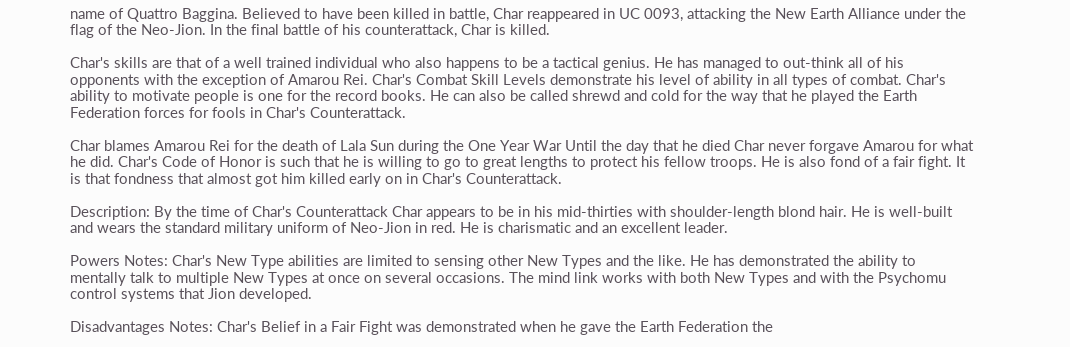name of Quattro Baggina. Believed to have been killed in battle, Char reappeared in UC 0093, attacking the New Earth Alliance under the flag of the Neo-Jion. In the final battle of his counterattack, Char is killed.

Char's skills are that of a well trained individual who also happens to be a tactical genius. He has managed to out-think all of his opponents with the exception of Amarou Rei. Char's Combat Skill Levels demonstrate his level of ability in all types of combat. Char's ability to motivate people is one for the record books. He can also be called shrewd and cold for the way that he played the Earth Federation forces for fools in Char's Counterattack.

Char blames Amarou Rei for the death of Lala Sun during the One Year War Until the day that he died Char never forgave Amarou for what he did. Char's Code of Honor is such that he is willing to go to great lengths to protect his fellow troops. He is also fond of a fair fight. It is that fondness that almost got him killed early on in Char's Counterattack.

Description: By the time of Char's Counterattack Char appears to be in his mid-thirties with shoulder-length blond hair. He is well-built and wears the standard military uniform of Neo-Jion in red. He is charismatic and an excellent leader.

Powers Notes: Char's New Type abilities are limited to sensing other New Types and the like. He has demonstrated the ability to mentally talk to multiple New Types at once on several occasions. The mind link works with both New Types and with the Psychomu control systems that Jion developed.

Disadvantages Notes: Char's Belief in a Fair Fight was demonstrated when he gave the Earth Federation the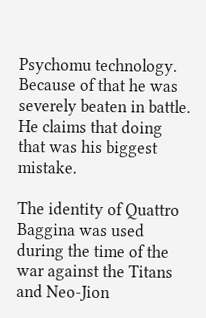Psychomu technology. Because of that he was severely beaten in battle. He claims that doing that was his biggest mistake.

The identity of Quattro Baggina was used during the time of the war against the Titans and Neo-Jion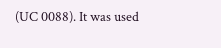(UC 0088). It was used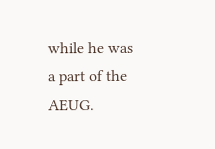while he was a part of the AEUG.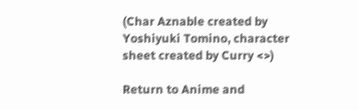(Char Aznable created by Yoshiyuki Tomino, character sheet created by Curry <>)

Return to Anime and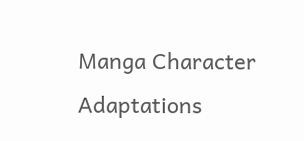Manga Character Adaptations